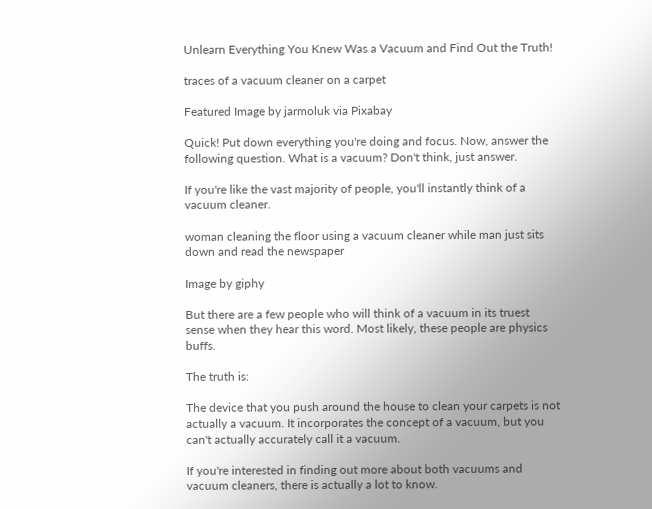Unlearn Everything You Knew Was a Vacuum and Find Out the Truth!

traces of a vacuum cleaner on a carpet

Featured Image by jarmoluk via Pixabay

Quick! Put down everything you're doing and focus. Now, answer the following question. What is a vacuum? Don't think, just answer.

If you're like the vast majority of people, you'll instantly think of a vacuum cleaner.

woman cleaning the floor using a vacuum cleaner while man just sits down and read the newspaper

Image by giphy

But there are a few people who will think of a vacuum in its truest sense when they hear this word. Most likely, these people are physics buffs.

The truth is:

The device that you push around the house to clean your carpets is not actually a vacuum. It incorporates the concept of a vacuum, but you can't actually accurately call it a vacuum.

If you're interested in finding out more about both vacuums and vacuum cleaners, there is actually a lot to know.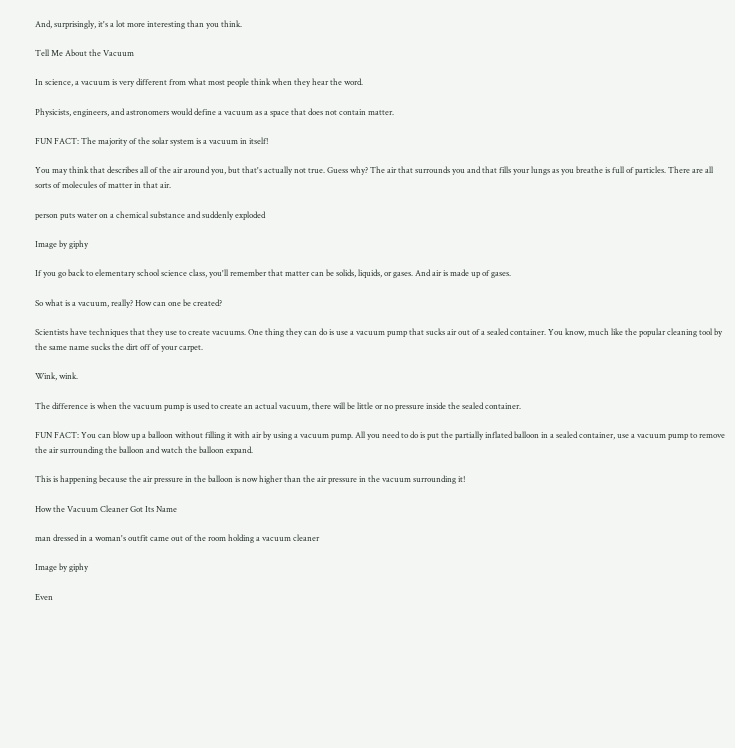And, surprisingly, it's a lot more interesting than you think.

Tell Me About the Vacuum

In science, a vacuum is very different from what most people think when they hear the word.

Physicists, engineers, and astronomers would define a vacuum as a space that does not contain matter.

FUN FACT: The majority of the solar system is a vacuum in itself!

You may think that describes all of the air around you, but that's actually not true. Guess why? The air that surrounds you and that fills your lungs as you breathe is full of particles. There are all sorts of molecules of matter in that air.

person puts water on a chemical substance and suddenly exploded

Image by giphy

If you go back to elementary school science class, you'll remember that matter can be solids, liquids, or gases. And air is made up of gases.

So what is a vacuum, really? How can one be created?

Scientists have techniques that they use to create vacuums. One thing they can do is use a vacuum pump that sucks air out of a sealed container. You know, much like the popular cleaning tool by the same name sucks the dirt off of your carpet.

Wink, wink.

The difference is when the vacuum pump is used to create an actual vacuum, there will be little or no pressure inside the sealed container.

FUN FACT: You can blow up a balloon without filling it with air by using a vacuum pump. All you need to do is put the partially inflated balloon in a sealed container, use a vacuum pump to remove the air surrounding the balloon and watch the balloon expand.

This is happening because the air pressure in the balloon is now higher than the air pressure in the vacuum surrounding it!

How the Vacuum Cleaner Got Its Name

man dressed in a woman's outfit came out of the room holding a vacuum cleaner

Image by giphy

Even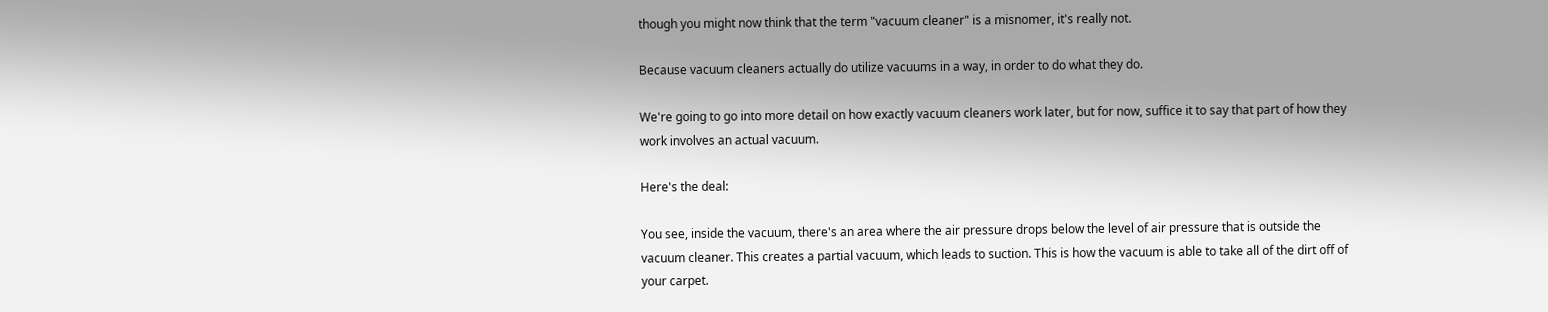though you might now think that the term "vacuum cleaner" is a misnomer, it's really not.

Because vacuum cleaners actually do utilize vacuums in a way, in order to do what they do.

We're going to go into more detail on how exactly vacuum cleaners work later, but for now, suffice it to say that part of how they work involves an actual vacuum.

Here's the deal:

You see, inside the vacuum, there's an area where the air pressure drops below the level of air pressure that is outside the vacuum cleaner. This creates a partial vacuum, which leads to suction. This is how the vacuum is able to take all of the dirt off of your carpet.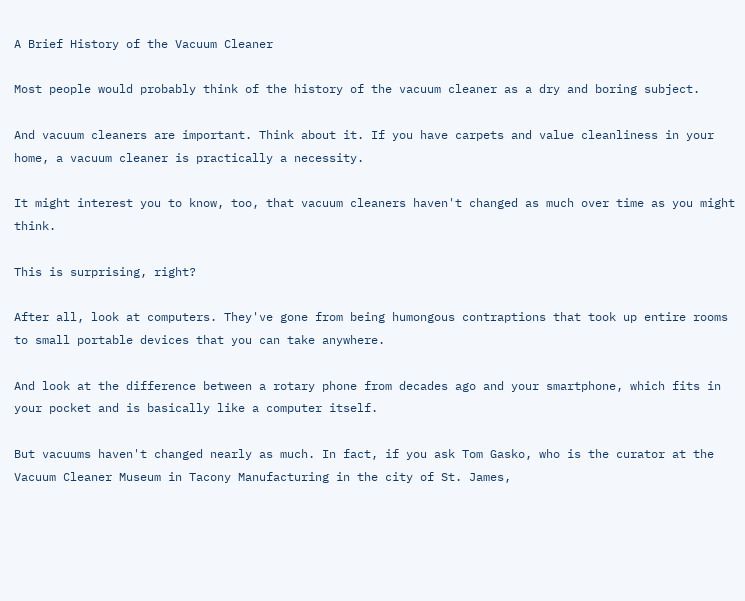A Brief History of the Vacuum Cleaner

Most people would probably think of the history of the vacuum cleaner as a dry and boring subject.

And vacuum cleaners are important. Think about it. If you have carpets and value cleanliness in your home, a vacuum cleaner is practically a necessity.

It might interest you to know, too, that vacuum cleaners haven't changed as much over time as you might think.

This is surprising, right?

After all, look at computers. They've gone from being humongous contraptions that took up entire rooms to small portable devices that you can take anywhere.

And look at the difference between a rotary phone from decades ago and your smartphone, which fits in your pocket and is basically like a computer itself.

But vacuums haven't changed nearly as much. In fact, if you ask Tom Gasko, who is the curator at the Vacuum Cleaner Museum in Tacony Manufacturing in the city of St. James,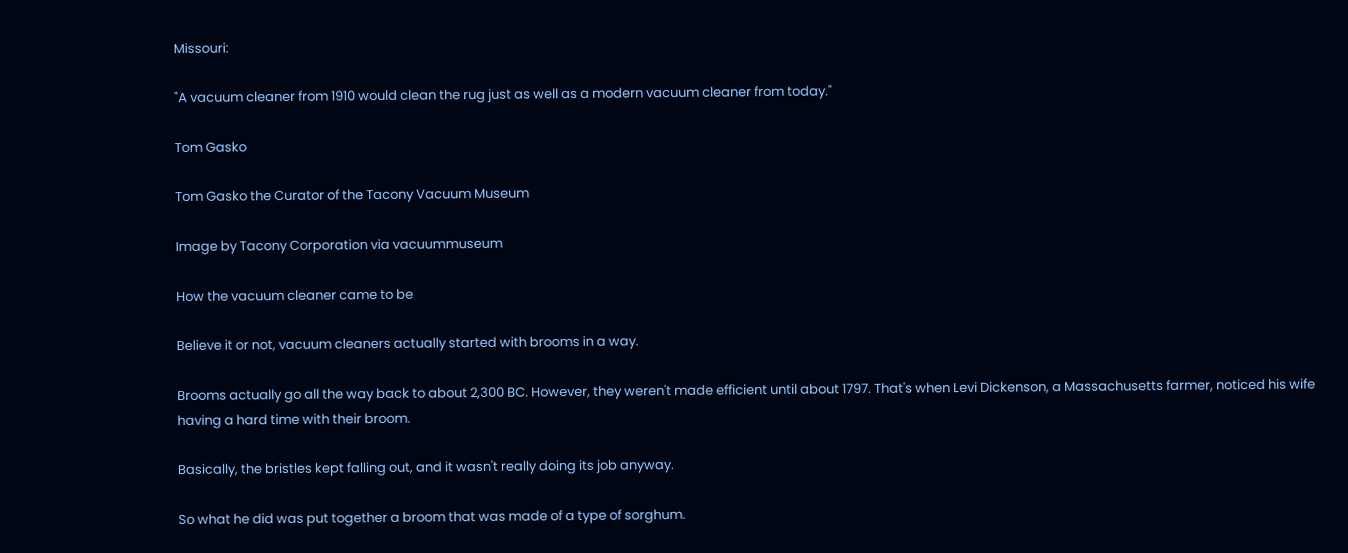Missouri:

"A vacuum cleaner from 1910 would clean the rug just as well as a modern vacuum cleaner from today."

Tom Gasko

Tom Gasko the Curator of the Tacony Vacuum Museum

Image by Tacony Corporation via vacuummuseum

How the vacuum cleaner came to be

Believe it or not, vacuum cleaners actually started with brooms in a way.

Brooms actually go all the way back to about 2,300 BC. However, they weren't made efficient until about 1797. That's when Levi Dickenson, a Massachusetts farmer, noticed his wife having a hard time with their broom.

Basically, the bristles kept falling out, and it wasn't really doing its job anyway.

So what he did was put together a broom that was made of a type of sorghum.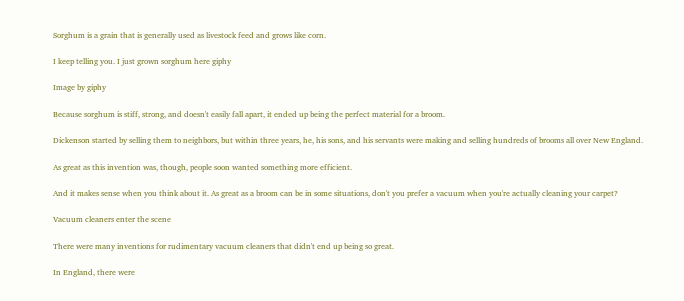Sorghum is a grain that is generally used as livestock feed and grows like corn.

I keep telling you. I just grown sorghum here giphy

Image by giphy

Because sorghum is stiff, strong, and doesn't easily fall apart, it ended up being the perfect material for a broom.

Dickenson started by selling them to neighbors, but within three years, he, his sons, and his servants were making and selling hundreds of brooms all over New England.

As great as this invention was, though, people soon wanted something more efficient.

And it makes sense when you think about it. As great as a broom can be in some situations, don't you prefer a vacuum when you're actually cleaning your carpet?

Vacuum cleaners enter the scene

There were many inventions for rudimentary vacuum cleaners that didn't end up being so great.

In England, there were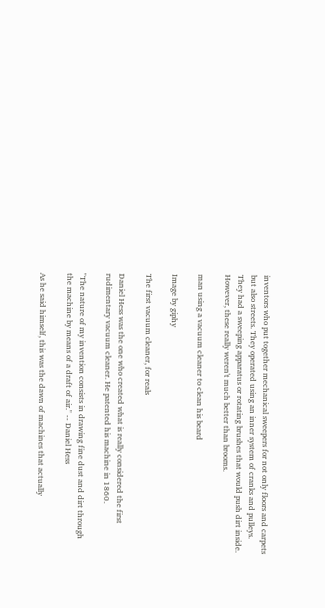inventors who put together mechanical sweepers for not only floors and carpets but also streets. They operated using an inner system of cranks and pulleys. They had a sweeping apparatus or rotating brushes that would push dirt inside. However, these really weren't much better than brooms.

man using a vacuum cleaner to clean his beard

Image by giphy

The first vacuum cleaner, for reals

Daniel Hess was the one who created what is really considered the first rudimentary vacuum cleaner. He patented his machine in 1860.

"The nature of my invention consists in drawing fine dust and dirt through the machine by means of a draft of air." -- Daniel Hess

As he said himself, this was the dawn of machines that actually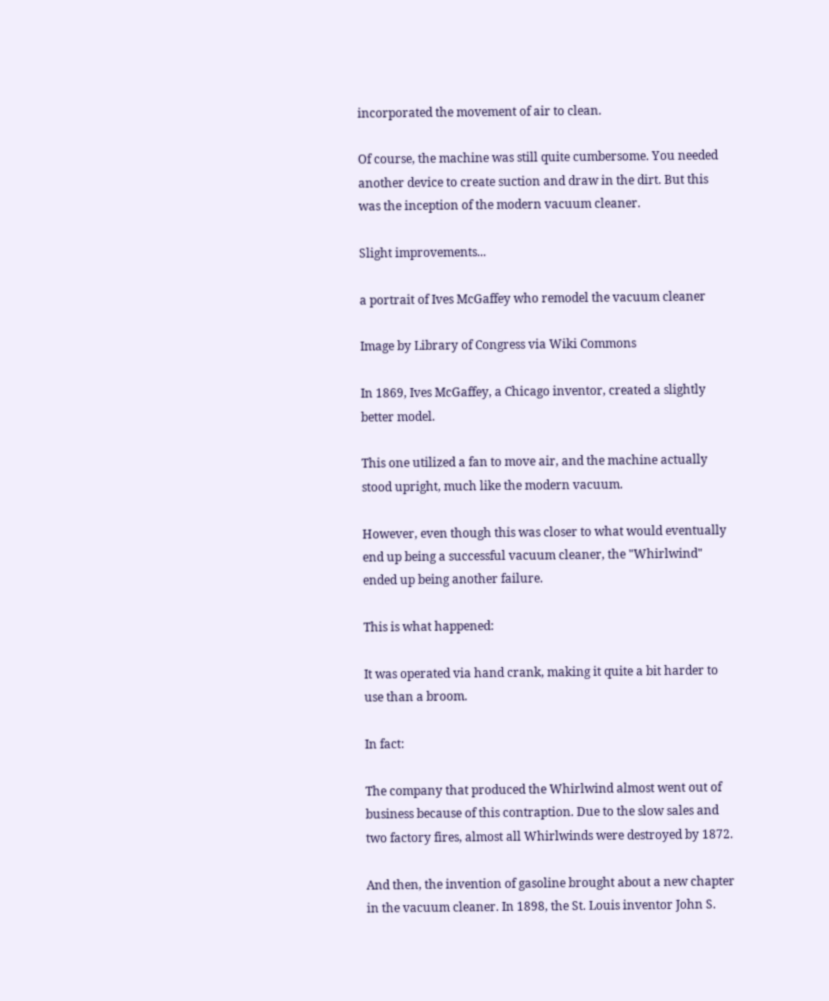incorporated the movement of air to clean.

Of course, the machine was still quite cumbersome. You needed another device to create suction and draw in the dirt. But this was the inception of the modern vacuum cleaner.

Slight improvements...

a portrait of Ives McGaffey who remodel the vacuum cleaner

Image by Library of Congress via Wiki Commons

In 1869, Ives McGaffey, a Chicago inventor, created a slightly better model.

This one utilized a fan to move air, and the machine actually stood upright, much like the modern vacuum.

However, even though this was closer to what would eventually end up being a successful vacuum cleaner, the "Whirlwind" ended up being another failure.

This is what happened:

It was operated via hand crank, making it quite a bit harder to use than a broom.

In fact:

The company that produced the Whirlwind almost went out of business because of this contraption. Due to the slow sales and two factory fires, almost all Whirlwinds were destroyed by 1872.

And then, the invention of gasoline brought about a new chapter in the vacuum cleaner. In 1898, the St. Louis inventor John S.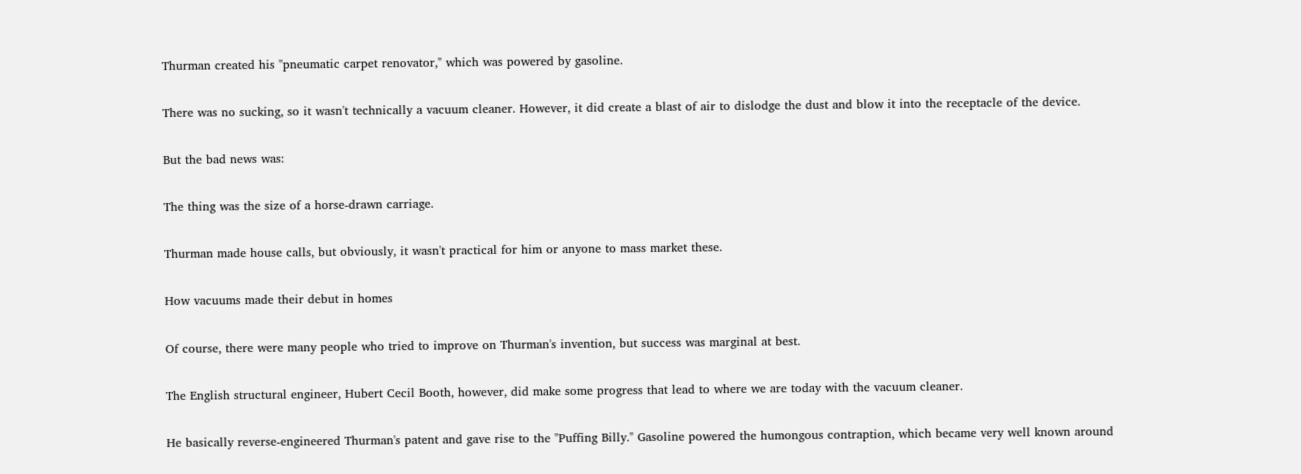Thurman created his "pneumatic carpet renovator," which was powered by gasoline.

There was no sucking, so it wasn't technically a vacuum cleaner. However, it did create a blast of air to dislodge the dust and blow it into the receptacle of the device.

But the bad news was:

The thing was the size of a horse-drawn carriage.

Thurman made house calls, but obviously, it wasn't practical for him or anyone to mass market these.

How vacuums made their debut in homes

Of course, there were many people who tried to improve on Thurman's invention, but success was marginal at best.

The English structural engineer, Hubert Cecil Booth, however, did make some progress that lead to where we are today with the vacuum cleaner.

He basically reverse-engineered Thurman's patent and gave rise to the "Puffing Billy." Gasoline powered the humongous contraption, which became very well known around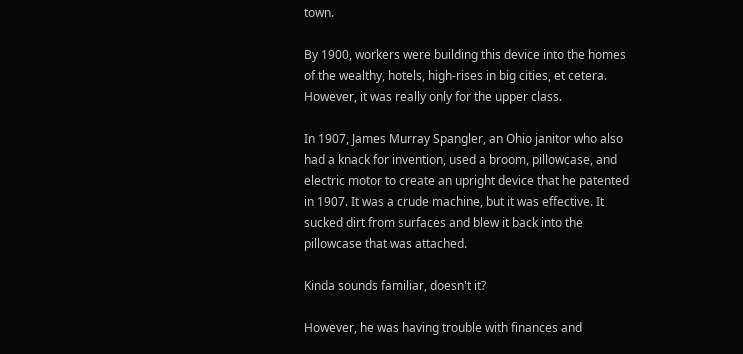town.

By 1900, workers were building this device into the homes of the wealthy, hotels, high-rises in big cities, et cetera. However, it was really only for the upper class.

In 1907, James Murray Spangler, an Ohio janitor who also had a knack for invention, used a broom, pillowcase, and electric motor to create an upright device that he patented in 1907. It was a crude machine, but it was effective. It sucked dirt from surfaces and blew it back into the pillowcase that was attached.

Kinda sounds familiar, doesn't it?

However, he was having trouble with finances and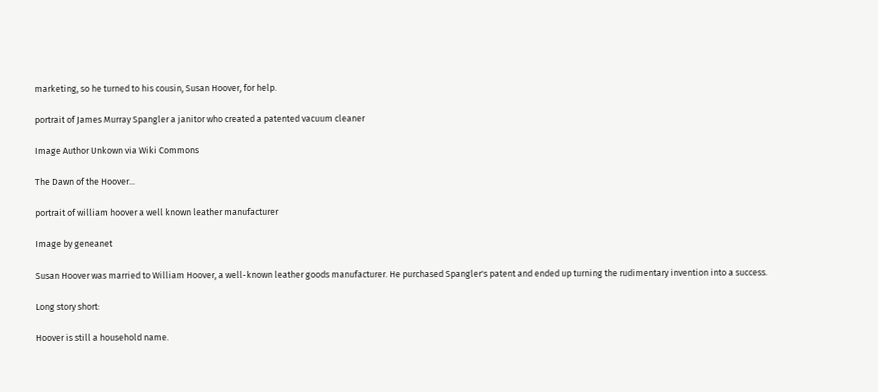marketing, so he turned to his cousin, Susan Hoover, for help.

portrait of James Murray Spangler a janitor who created a patented vacuum cleaner

Image Author Unkown via Wiki Commons

The Dawn of the Hoover...

portrait of william hoover a well known leather manufacturer

Image by geneanet

Susan Hoover was married to William Hoover, a well-known leather goods manufacturer. He purchased Spangler's patent and ended up turning the rudimentary invention into a success.

Long story short:

Hoover is still a household name.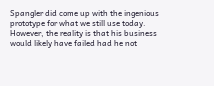Spangler did come up with the ingenious prototype for what we still use today. However, the reality is that his business would likely have failed had he not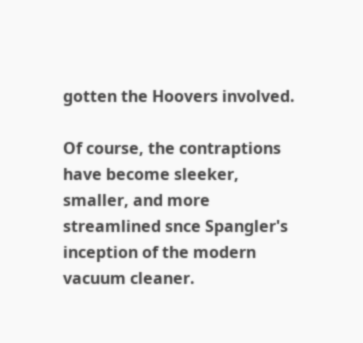gotten the Hoovers involved.

Of course, the contraptions have become sleeker, smaller, and more streamlined snce Spangler's inception of the modern vacuum cleaner.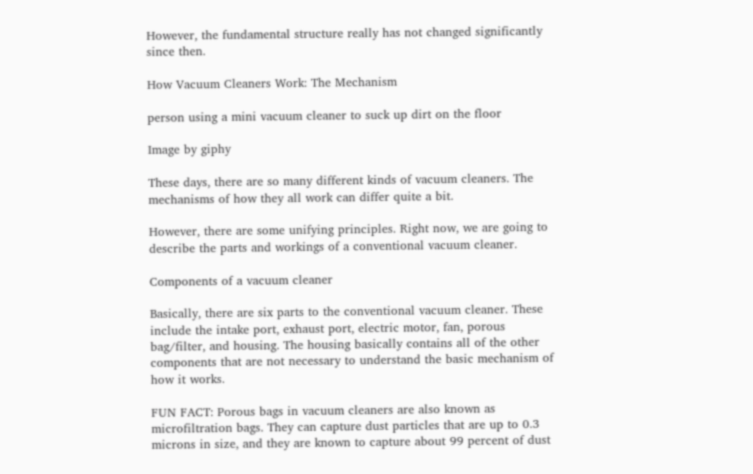However, the fundamental structure really has not changed significantly since then.

How Vacuum Cleaners Work: The Mechanism

person using a mini vacuum cleaner to suck up dirt on the floor

Image by giphy

These days, there are so many different kinds of vacuum cleaners. The mechanisms of how they all work can differ quite a bit.

However, there are some unifying principles. Right now, we are going to describe the parts and workings of a conventional vacuum cleaner.

Components of a vacuum cleaner

Basically, there are six parts to the conventional vacuum cleaner. These include the intake port, exhaust port, electric motor, fan, porous bag/filter, and housing. The housing basically contains all of the other components that are not necessary to understand the basic mechanism of how it works.

FUN FACT: Porous bags in vacuum cleaners are also known as microfiltration bags. They can capture dust particles that are up to 0.3 microns in size, and they are known to capture about 99 percent of dust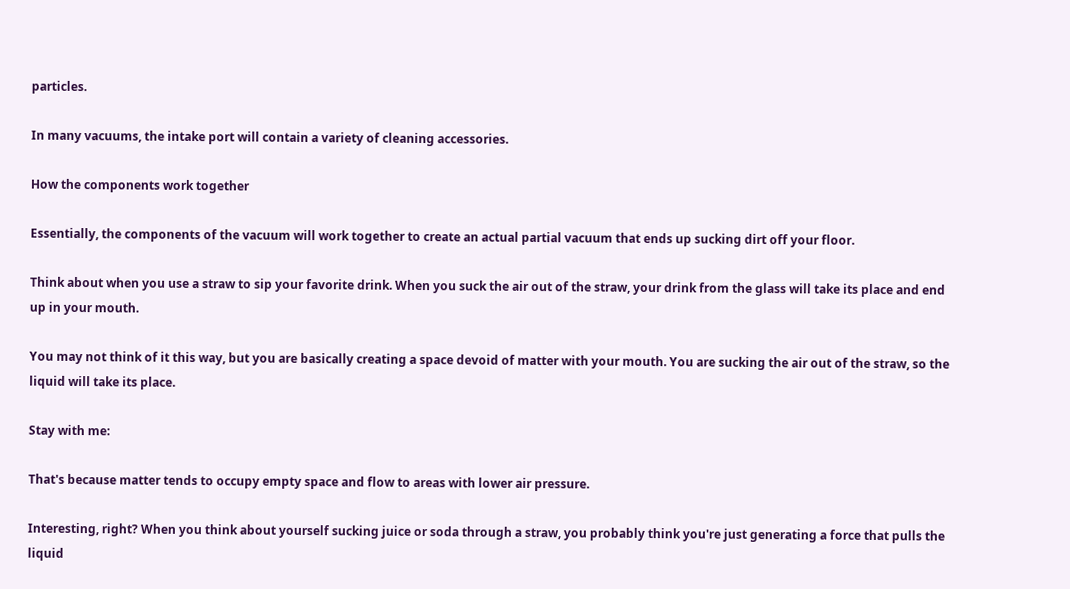particles.

In many vacuums, the intake port will contain a variety of cleaning accessories.

How the components work together

Essentially, the components of the vacuum will work together to create an actual partial vacuum that ends up sucking dirt off your floor.

Think about when you use a straw to sip your favorite drink. When you suck the air out of the straw, your drink from the glass will take its place and end up in your mouth.

You may not think of it this way, but you are basically creating a space devoid of matter with your mouth. You are sucking the air out of the straw, so the liquid will take its place.

Stay with me:

That's because matter tends to occupy empty space and flow to areas with lower air pressure.

Interesting, right? When you think about yourself sucking juice or soda through a straw, you probably think you're just generating a force that pulls the liquid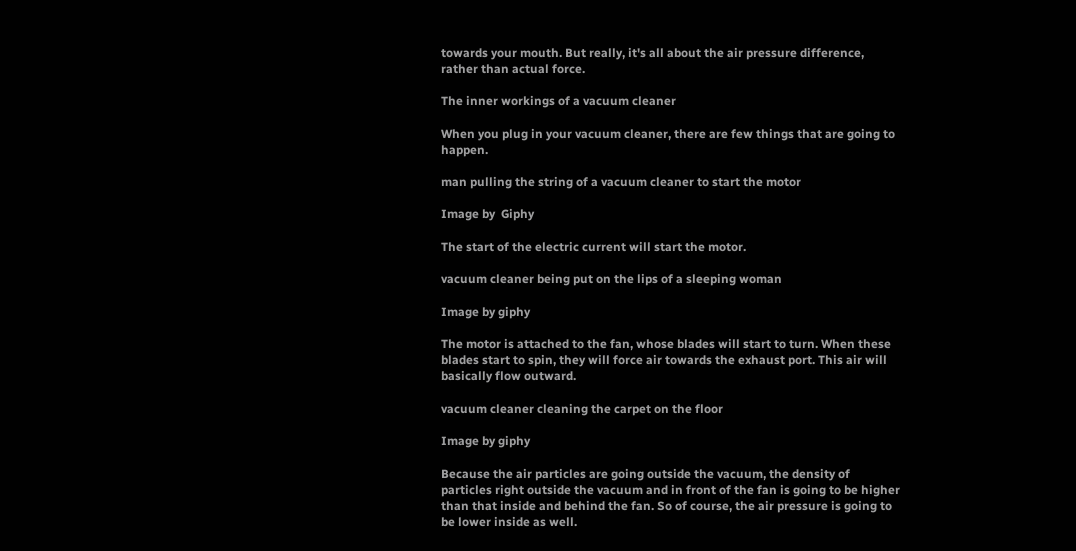towards your mouth. But really, it's all about the air pressure difference, rather than actual force.

The inner workings of a vacuum cleaner

When you plug in your vacuum cleaner, there are few things that are going to happen.

man pulling the string of a vacuum cleaner to start the motor

Image by  Giphy

The start of the electric current will start the motor.

vacuum cleaner being put on the lips of a sleeping woman

Image by giphy

The motor is attached to the fan, whose blades will start to turn. When these blades start to spin, they will force air towards the exhaust port. This air will basically flow outward.

vacuum cleaner cleaning the carpet on the floor

Image by giphy

Because the air particles are going outside the vacuum, the density of particles right outside the vacuum and in front of the fan is going to be higher than that inside and behind the fan. So of course, the air pressure is going to be lower inside as well.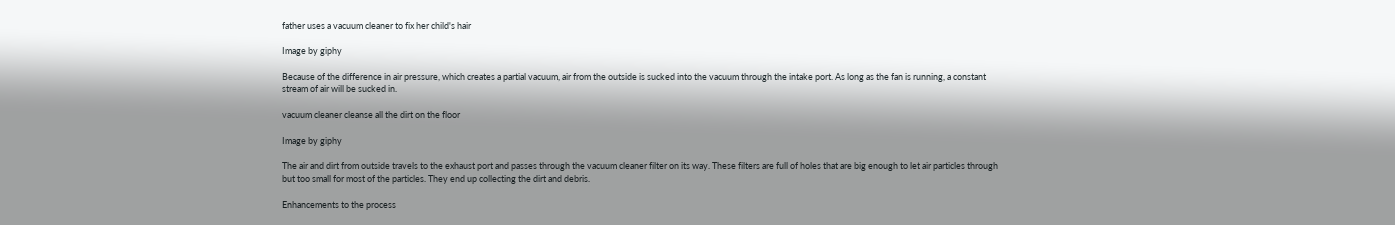father uses a vacuum cleaner to fix her child's hair

Image by giphy

Because of the difference in air pressure, which creates a partial vacuum, air from the outside is sucked into the vacuum through the intake port. As long as the fan is running, a constant stream of air will be sucked in.

vacuum cleaner cleanse all the dirt on the floor

Image by giphy

The air and dirt from outside travels to the exhaust port and passes through the vacuum cleaner filter on its way. These filters are full of holes that are big enough to let air particles through but too small for most of the particles. They end up collecting the dirt and debris.

Enhancements to the process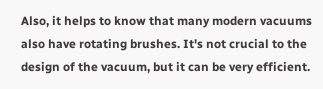Also, it helps to know that many modern vacuums also have rotating brushes. It's not crucial to the design of the vacuum, but it can be very efficient.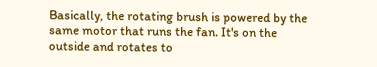Basically, the rotating brush is powered by the same motor that runs the fan. It's on the outside and rotates to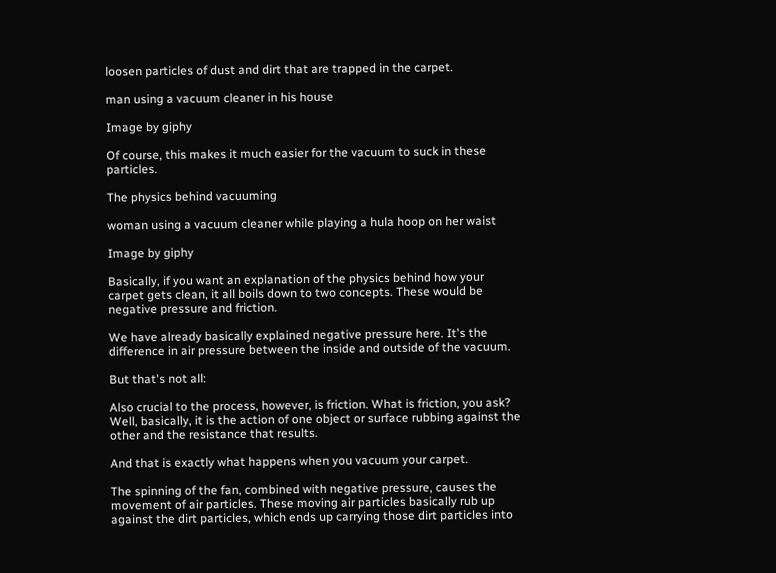loosen particles of dust and dirt that are trapped in the carpet.

man using a vacuum cleaner in his house

Image by giphy

Of course, this makes it much easier for the vacuum to suck in these particles.

The physics behind vacuuming

woman using a vacuum cleaner while playing a hula hoop on her waist

Image by giphy

Basically, if you want an explanation of the physics behind how your carpet gets clean, it all boils down to two concepts. These would be negative pressure and friction.

We have already basically explained negative pressure here. It's the difference in air pressure between the inside and outside of the vacuum.

But that's not all:

Also crucial to the process, however, is friction. What is friction, you ask? Well, basically, it is the action of one object or surface rubbing against the other and the resistance that results.

And that is exactly what happens when you vacuum your carpet.

The spinning of the fan, combined with negative pressure, causes the movement of air particles. These moving air particles basically rub up against the dirt particles, which ends up carrying those dirt particles into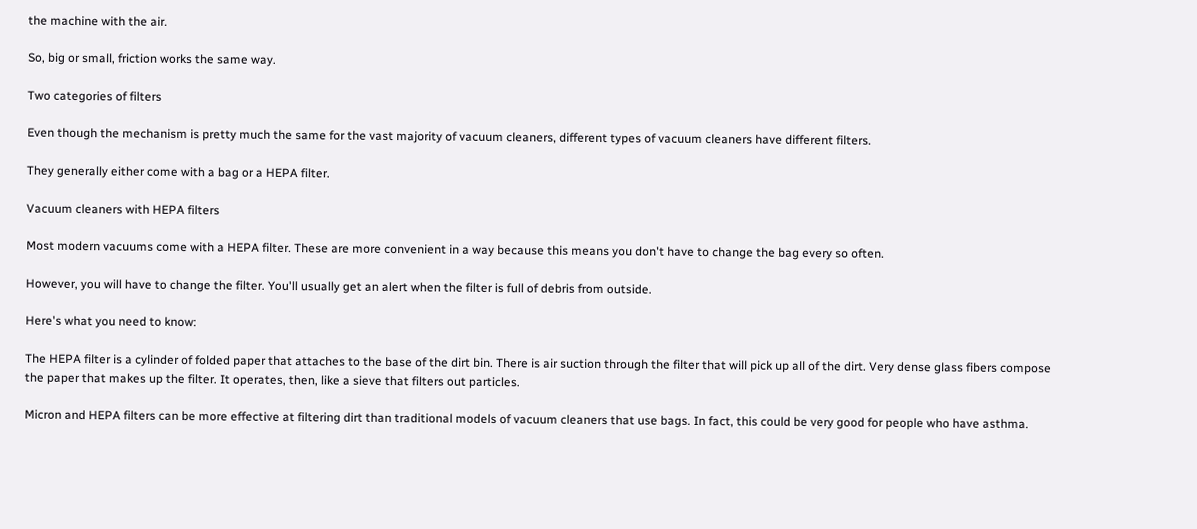the machine with the air.

So, big or small, friction works the same way.

Two categories of filters

Even though the mechanism is pretty much the same for the vast majority of vacuum cleaners, different types of vacuum cleaners have different filters.

They generally either come with a bag or a HEPA filter.

Vacuum cleaners with HEPA filters

Most modern vacuums come with a HEPA filter. These are more convenient in a way because this means you don't have to change the bag every so often.

However, you will have to change the filter. You'll usually get an alert when the filter is full of debris from outside.

Here's what you need to know:

The HEPA filter is a cylinder of folded paper that attaches to the base of the dirt bin. There is air suction through the filter that will pick up all of the dirt. Very dense glass fibers compose the paper that makes up the filter. It operates, then, like a sieve that filters out particles.

Micron and HEPA filters can be more effective at filtering dirt than traditional models of vacuum cleaners that use bags. In fact, this could be very good for people who have asthma.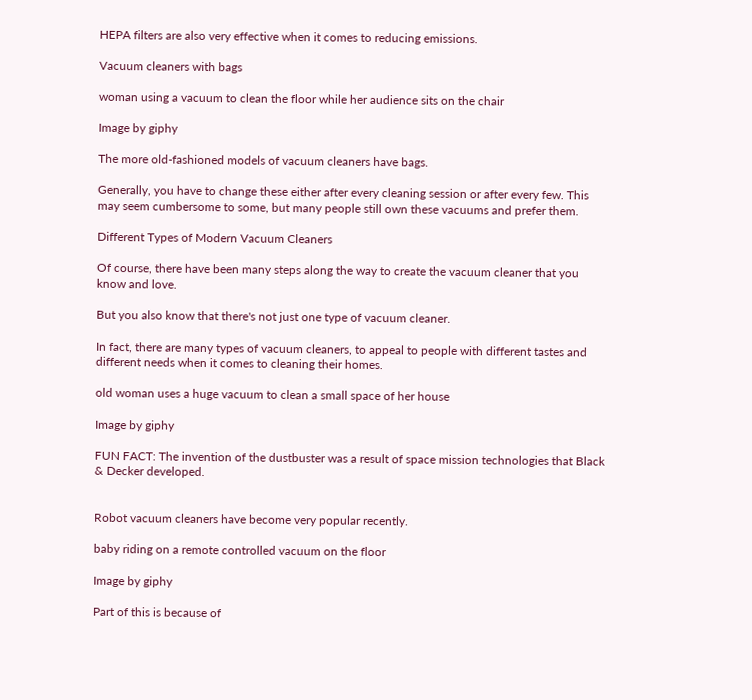HEPA filters are also very effective when it comes to reducing emissions.

Vacuum cleaners with bags

woman using a vacuum to clean the floor while her audience sits on the chair

Image by giphy

The more old-fashioned models of vacuum cleaners have bags.

Generally, you have to change these either after every cleaning session or after every few. This may seem cumbersome to some, but many people still own these vacuums and prefer them.

Different Types of Modern Vacuum Cleaners

Of course, there have been many steps along the way to create the vacuum cleaner that you know and love.

But you also know that there's not just one type of vacuum cleaner.

In fact, there are many types of vacuum cleaners, to appeal to people with different tastes and different needs when it comes to cleaning their homes.

old woman uses a huge vacuum to clean a small space of her house

Image by giphy

FUN FACT: The invention of the dustbuster was a result of space mission technologies that Black & Decker developed.


Robot vacuum cleaners have become very popular recently.

baby riding on a remote controlled vacuum on the floor

Image by giphy

Part of this is because of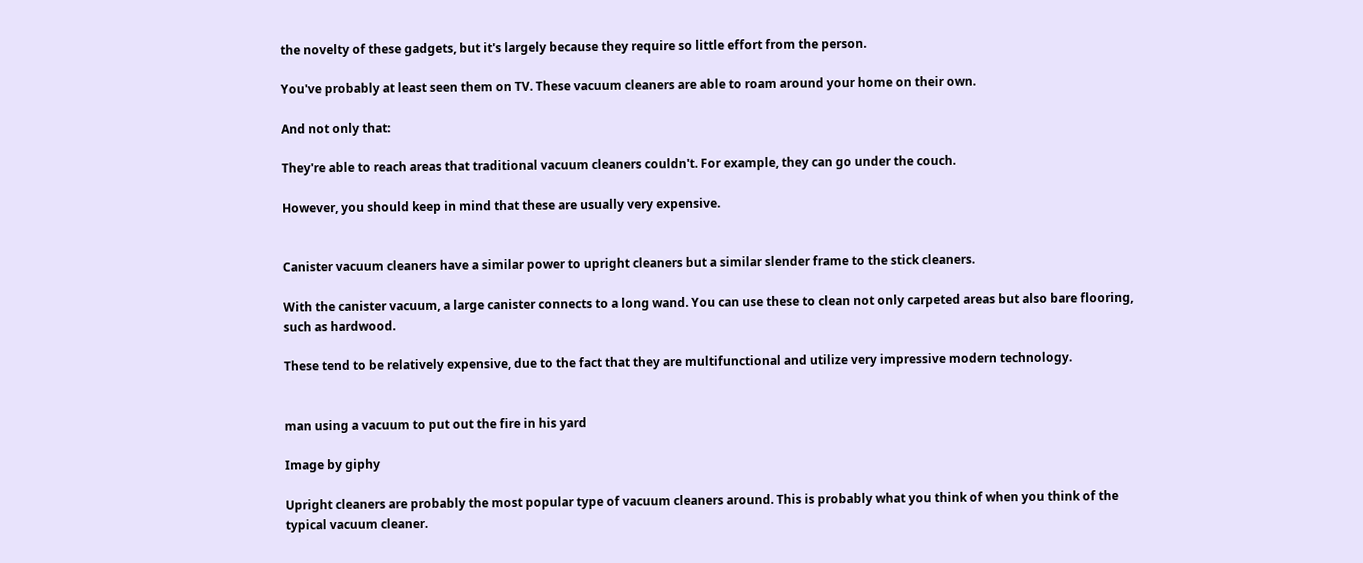the novelty of these gadgets, but it's largely because they require so little effort from the person.

You've probably at least seen them on TV. These vacuum cleaners are able to roam around your home on their own.

And not only that:

They're able to reach areas that traditional vacuum cleaners couldn't. For example, they can go under the couch.

However, you should keep in mind that these are usually very expensive.


Canister vacuum cleaners have a similar power to upright cleaners but a similar slender frame to the stick cleaners.

With the canister vacuum, a large canister connects to a long wand. You can use these to clean not only carpeted areas but also bare flooring, such as hardwood.

These tend to be relatively expensive, due to the fact that they are multifunctional and utilize very impressive modern technology.


man using a vacuum to put out the fire in his yard

Image by giphy

Upright cleaners are probably the most popular type of vacuum cleaners around. This is probably what you think of when you think of the typical vacuum cleaner.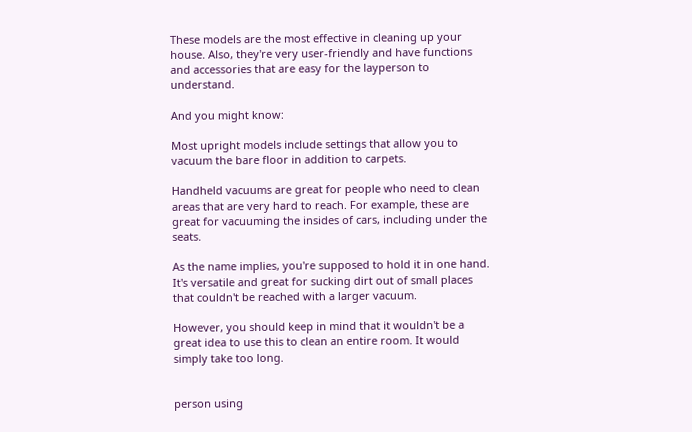These models are the most effective in cleaning up your house. Also, they're very user-friendly and have functions and accessories that are easy for the layperson to understand.

And you might know:

Most upright models include settings that allow you to vacuum the bare floor in addition to carpets.

Handheld vacuums are great for people who need to clean areas that are very hard to reach. For example, these are great for vacuuming the insides of cars, including under the seats.

As the name implies, you're supposed to hold it in one hand. It's versatile and great for sucking dirt out of small places that couldn't be reached with a larger vacuum.

However, you should keep in mind that it wouldn't be a great idea to use this to clean an entire room. It would simply take too long.


person using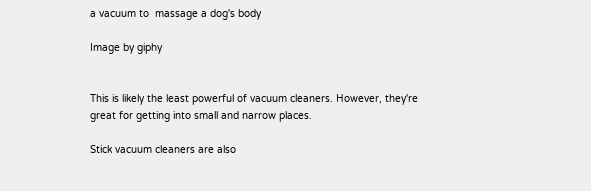a vacuum to  massage a dog's body

Image by giphy


This is likely the least powerful of vacuum cleaners. However, they're great for getting into small and narrow places.

Stick vacuum cleaners are also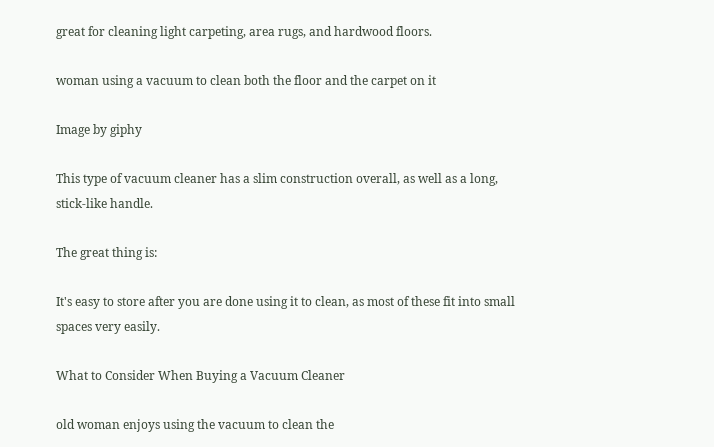great for cleaning light carpeting, area rugs, and hardwood floors.

woman using a vacuum to clean both the floor and the carpet on it

Image by giphy

This type of vacuum cleaner has a slim construction overall, as well as a long, stick-like handle.

The great thing is:

It's easy to store after you are done using it to clean, as most of these fit into small spaces very easily.

What to Consider When Buying a Vacuum Cleaner

old woman enjoys using the vacuum to clean the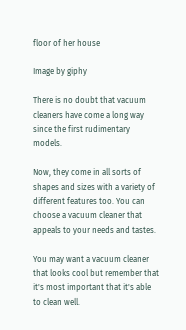floor of her house

Image by giphy

There is no doubt that vacuum cleaners have come a long way since the first rudimentary models.

Now, they come in all sorts of shapes and sizes with a variety of different features too. You can choose a vacuum cleaner that appeals to your needs and tastes.

You may want a vacuum cleaner that looks cool but remember that it's most important that it's able to clean well.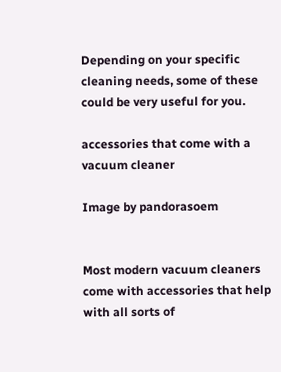Depending on your specific cleaning needs, some of these could be very useful for you.

accessories that come with a vacuum cleaner

Image by pandorasoem


Most modern vacuum cleaners come with accessories that help with all sorts of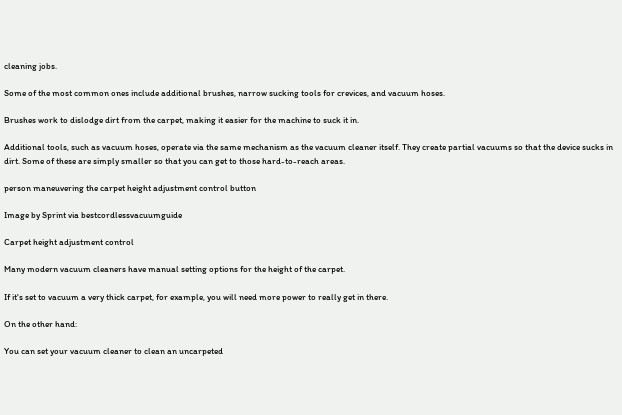cleaning jobs.

Some of the most common ones include additional brushes, narrow sucking tools for crevices, and vacuum hoses.

Brushes work to dislodge dirt from the carpet, making it easier for the machine to suck it in.

Additional tools, such as vacuum hoses, operate via the same mechanism as the vacuum cleaner itself. They create partial vacuums so that the device sucks in dirt. Some of these are simply smaller so that you can get to those hard-to-reach areas.

person maneuvering the carpet height adjustment control button

Image by Sprint via bestcordlessvacuumguide

Carpet height adjustment control

Many modern vacuum cleaners have manual setting options for the height of the carpet.

If it's set to vacuum a very thick carpet, for example, you will need more power to really get in there.

On the other hand:

You can set your vacuum cleaner to clean an uncarpeted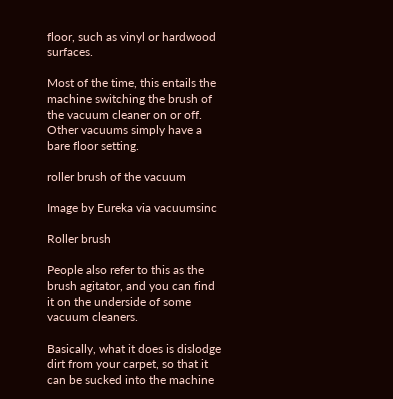floor, such as vinyl or hardwood surfaces.

Most of the time, this entails the machine switching the brush of the vacuum cleaner on or off. Other vacuums simply have a bare floor setting.

roller brush of the vacuum

Image by Eureka via vacuumsinc

Roller brush

People also refer to this as the brush agitator, and you can find it on the underside of some vacuum cleaners.

Basically, what it does is dislodge dirt from your carpet, so that it can be sucked into the machine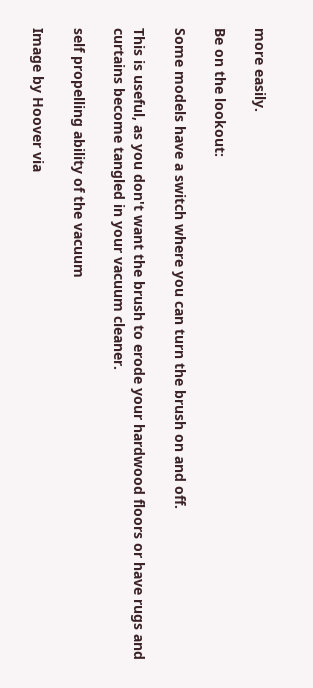more easily.

Be on the lookout:

Some models have a switch where you can turn the brush on and off.

This is useful, as you don't want the brush to erode your hardwood floors or have rugs and curtains become tangled in your vacuum cleaner.

self propelling ability of the vacuum

Image by Hoover via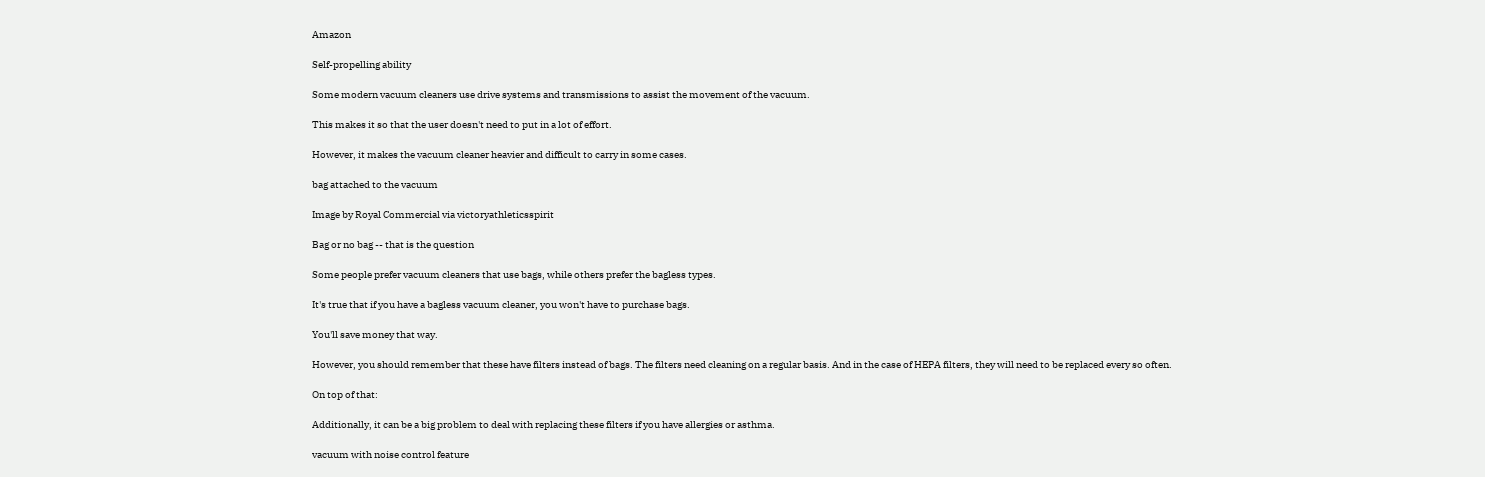Amazon

Self-propelling ability

Some modern vacuum cleaners use drive systems and transmissions to assist the movement of the vacuum.

This makes it so that the user doesn't need to put in a lot of effort.

However, it makes the vacuum cleaner heavier and difficult to carry in some cases.

bag attached to the vacuum

Image by Royal Commercial via victoryathleticsspirit

Bag or no bag -- that is the question

Some people prefer vacuum cleaners that use bags, while others prefer the bagless types.

It's true that if you have a bagless vacuum cleaner, you won't have to purchase bags.

You'll save money that way.

However, you should remember that these have filters instead of bags. The filters need cleaning on a regular basis. And in the case of HEPA filters, they will need to be replaced every so often.

On top of that:

Additionally, it can be a big problem to deal with replacing these filters if you have allergies or asthma.

vacuum with noise control feature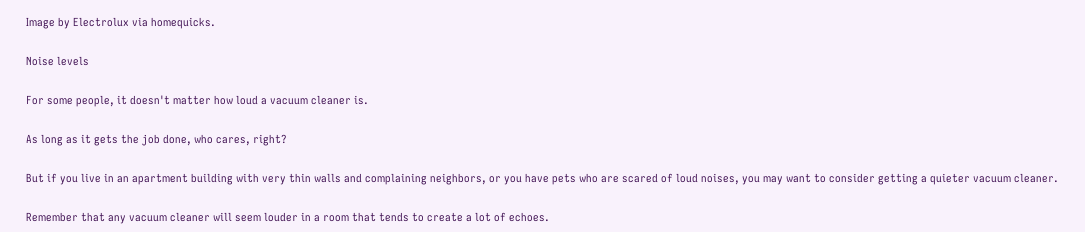Image by Electrolux via homequicks.

Noise levels

For some people, it doesn't matter how loud a vacuum cleaner is.

As long as it gets the job done, who cares, right?

But if you live in an apartment building with very thin walls and complaining neighbors, or you have pets who are scared of loud noises, you may want to consider getting a quieter vacuum cleaner.

Remember that any vacuum cleaner will seem louder in a room that tends to create a lot of echoes.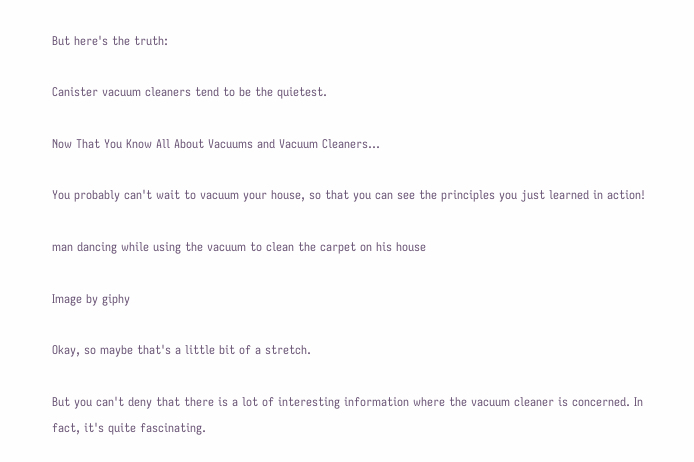But here's the truth:

Canister vacuum cleaners tend to be the quietest.

Now That You Know All About Vacuums and Vacuum Cleaners...

You probably can't wait to vacuum your house, so that you can see the principles you just learned in action!

man dancing while using the vacuum to clean the carpet on his house

Image by giphy

Okay, so maybe that's a little bit of a stretch.

But you can't deny that there is a lot of interesting information where the vacuum cleaner is concerned. In fact, it's quite fascinating.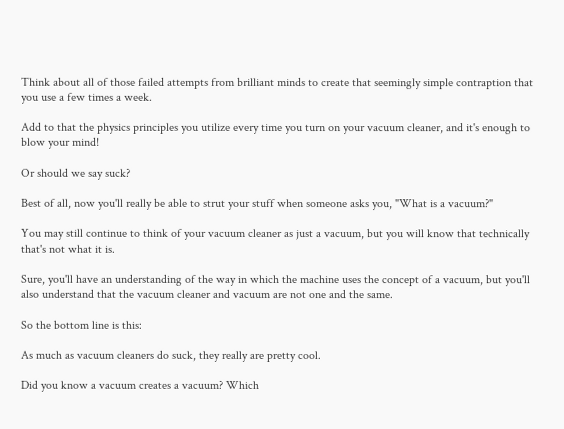Think about all of those failed attempts from brilliant minds to create that seemingly simple contraption that you use a few times a week.

Add to that the physics principles you utilize every time you turn on your vacuum cleaner, and it's enough to blow your mind!

Or should we say suck?

Best of all, now you'll really be able to strut your stuff when someone asks you, "What is a vacuum?"

You may still continue to think of your vacuum cleaner as just a vacuum, but you will know that technically that's not what it is.

Sure, you'll have an understanding of the way in which the machine uses the concept of a vacuum, but you'll also understand that the vacuum cleaner and vacuum are not one and the same.

So the bottom line is this:

As much as vacuum cleaners do suck, they really are pretty cool.

Did you know a vacuum creates a vacuum? Which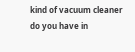kind of vacuum cleaner do you have in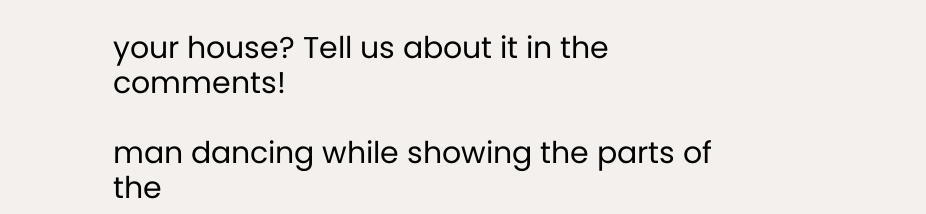your house? Tell us about it in the comments!

man dancing while showing the parts of the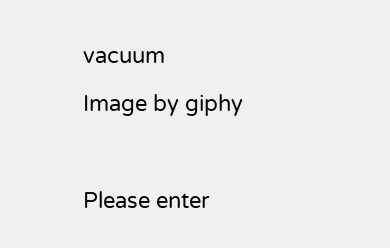vacuum

Image by giphy



Please enter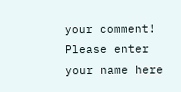your comment!
Please enter your name here